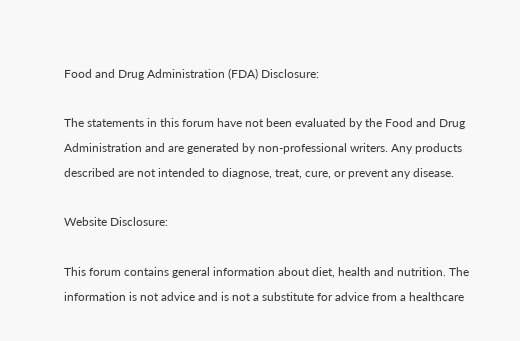Food and Drug Administration (FDA) Disclosure:

The statements in this forum have not been evaluated by the Food and Drug Administration and are generated by non-professional writers. Any products described are not intended to diagnose, treat, cure, or prevent any disease.

Website Disclosure:

This forum contains general information about diet, health and nutrition. The information is not advice and is not a substitute for advice from a healthcare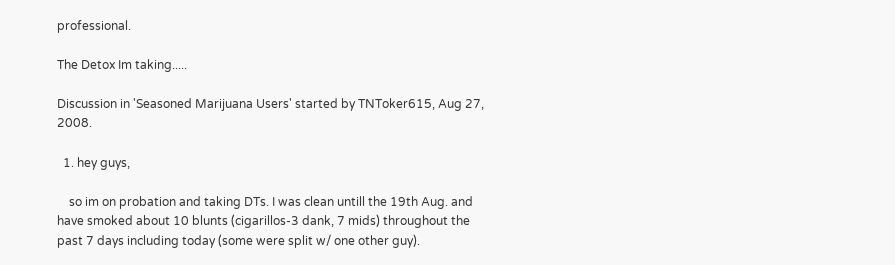professional.

The Detox Im taking.....

Discussion in 'Seasoned Marijuana Users' started by TNToker615, Aug 27, 2008.

  1. hey guys,

    so im on probation and taking DTs. I was clean untill the 19th Aug. and have smoked about 10 blunts (cigarillos-3 dank, 7 mids) throughout the past 7 days including today (some were split w/ one other guy).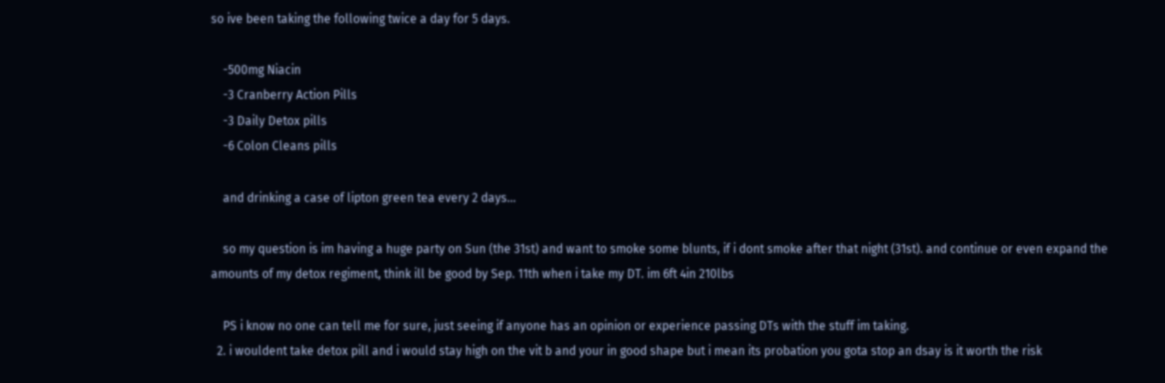so ive been taking the following twice a day for 5 days.

    -500mg Niacin
    -3 Cranberry Action Pills
    -3 Daily Detox pills
    -6 Colon Cleans pills

    and drinking a case of lipton green tea every 2 days...

    so my question is im having a huge party on Sun (the 31st) and want to smoke some blunts, if i dont smoke after that night (31st). and continue or even expand the amounts of my detox regiment, think ill be good by Sep. 11th when i take my DT. im 6ft 4in 210lbs

    PS i know no one can tell me for sure, just seeing if anyone has an opinion or experience passing DTs with the stuff im taking.
  2. i wouldent take detox pill and i would stay high on the vit b and your in good shape but i mean its probation you gota stop an dsay is it worth the risk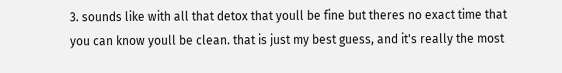3. sounds like with all that detox that youll be fine but theres no exact time that you can know youll be clean. that is just my best guess, and it's really the most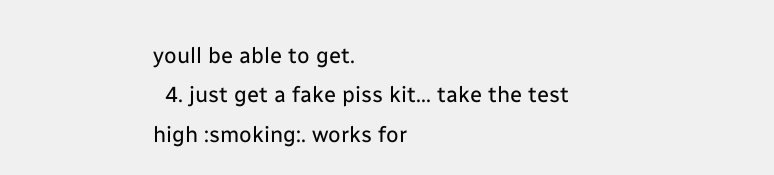youll be able to get.
  4. just get a fake piss kit... take the test high :smoking:. works for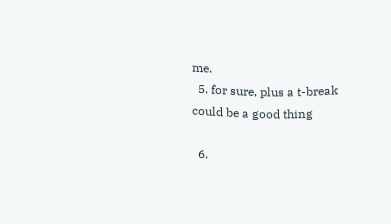me.
  5. for sure, plus a t-break could be a good thing

  6.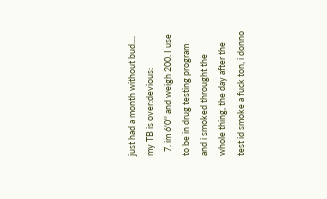just had a month without bud.... my TB is over:devious:
  7. im 6'0'' and weigh 200. I use to be in drug testing program and i smoked throught the whole thing, the day after the test id smoke a fuck ton, i donno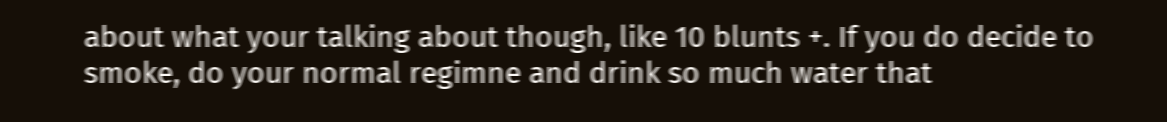about what your talking about though, like 10 blunts +. If you do decide to smoke, do your normal regimne and drink so much water that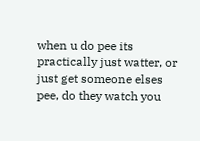when u do pee its practically just watter, or just get someone elses pee, do they watch you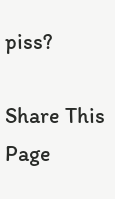piss?

Share This Page